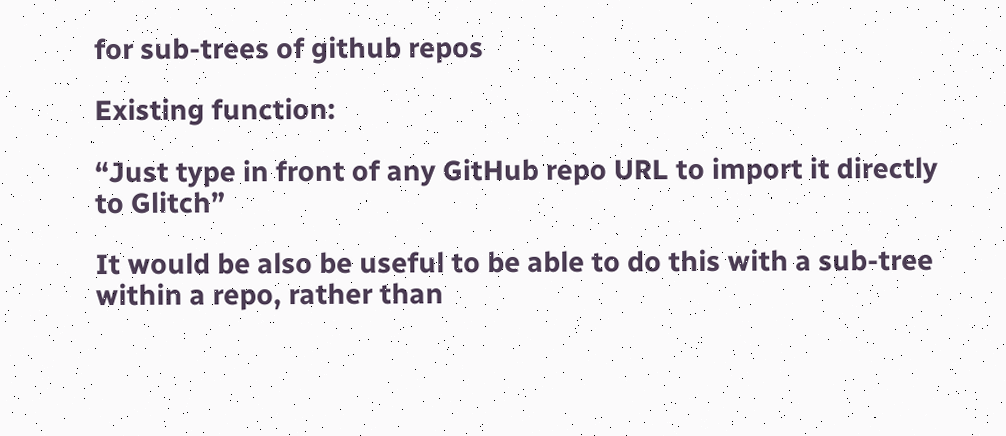for sub-trees of github repos

Existing function:

“Just type in front of any GitHub repo URL to import it directly to Glitch”

It would be also be useful to be able to do this with a sub-tree within a repo, rather than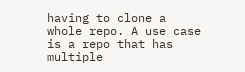having to clone a whole repo. A use case is a repo that has multiple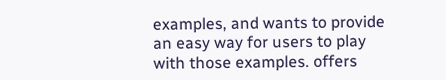examples, and wants to provide an easy way for users to play with those examples. offers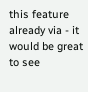this feature already via - it would be great to see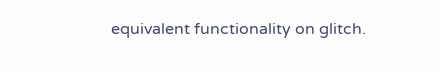equivalent functionality on glitch.